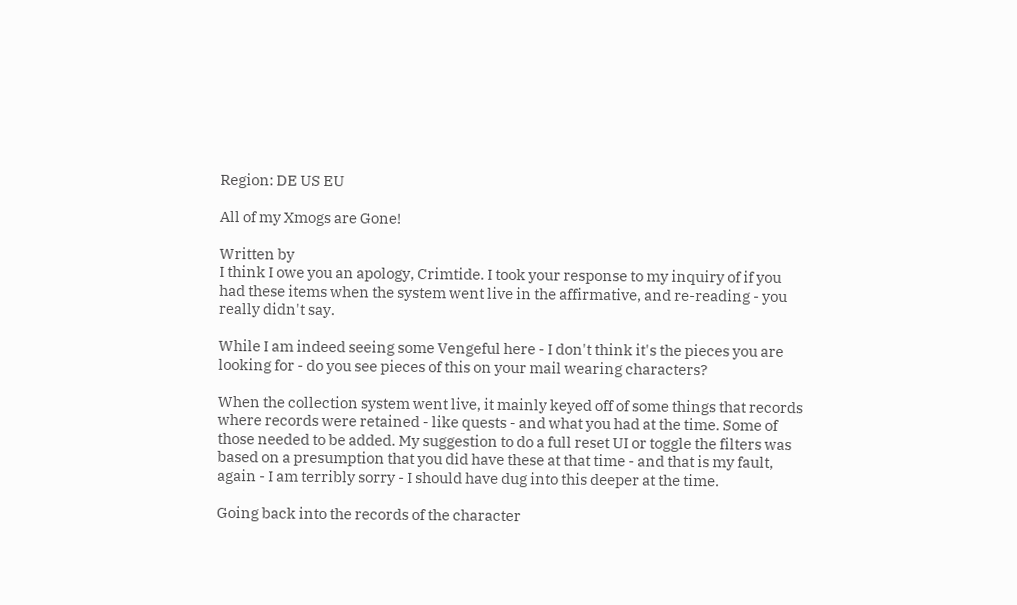Region: DE US EU

All of my Xmogs are Gone!

Written by
I think I owe you an apology, Crimtide. I took your response to my inquiry of if you had these items when the system went live in the affirmative, and re-reading - you really didn't say.

While I am indeed seeing some Vengeful here - I don't think it's the pieces you are looking for - do you see pieces of this on your mail wearing characters?

When the collection system went live, it mainly keyed off of some things that records where records were retained - like quests - and what you had at the time. Some of those needed to be added. My suggestion to do a full reset UI or toggle the filters was based on a presumption that you did have these at that time - and that is my fault, again - I am terribly sorry - I should have dug into this deeper at the time.

Going back into the records of the character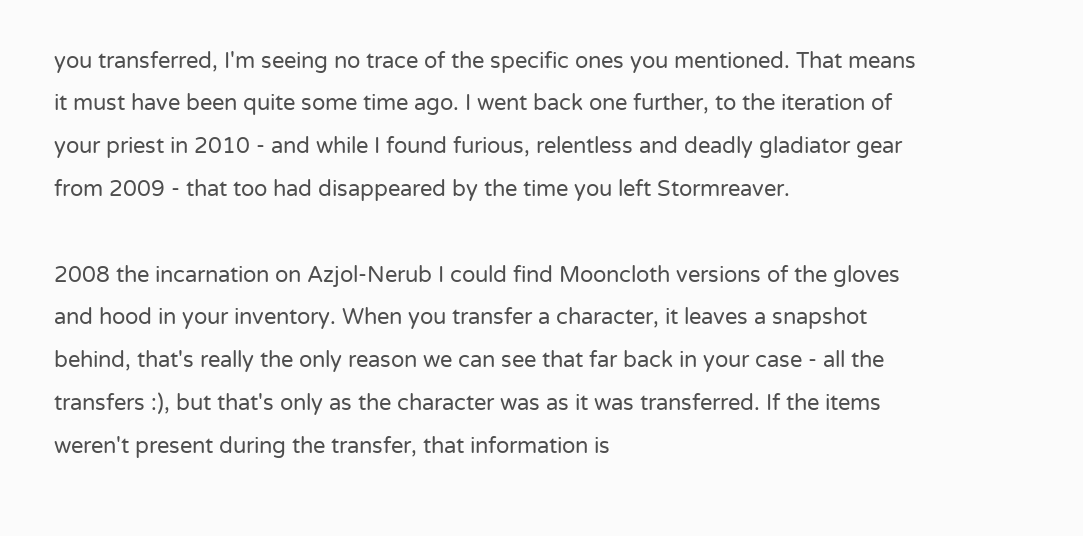you transferred, I'm seeing no trace of the specific ones you mentioned. That means it must have been quite some time ago. I went back one further, to the iteration of your priest in 2010 - and while I found furious, relentless and deadly gladiator gear from 2009 - that too had disappeared by the time you left Stormreaver.

2008 the incarnation on Azjol-Nerub I could find Mooncloth versions of the gloves and hood in your inventory. When you transfer a character, it leaves a snapshot behind, that's really the only reason we can see that far back in your case - all the transfers :), but that's only as the character was as it was transferred. If the items weren't present during the transfer, that information is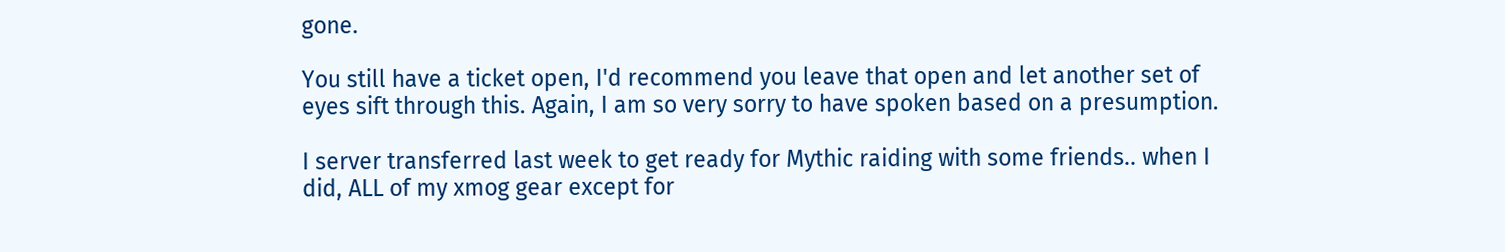gone.

You still have a ticket open, I'd recommend you leave that open and let another set of eyes sift through this. Again, I am so very sorry to have spoken based on a presumption.

I server transferred last week to get ready for Mythic raiding with some friends.. when I did, ALL of my xmog gear except for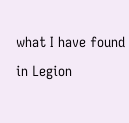what I have found in Legion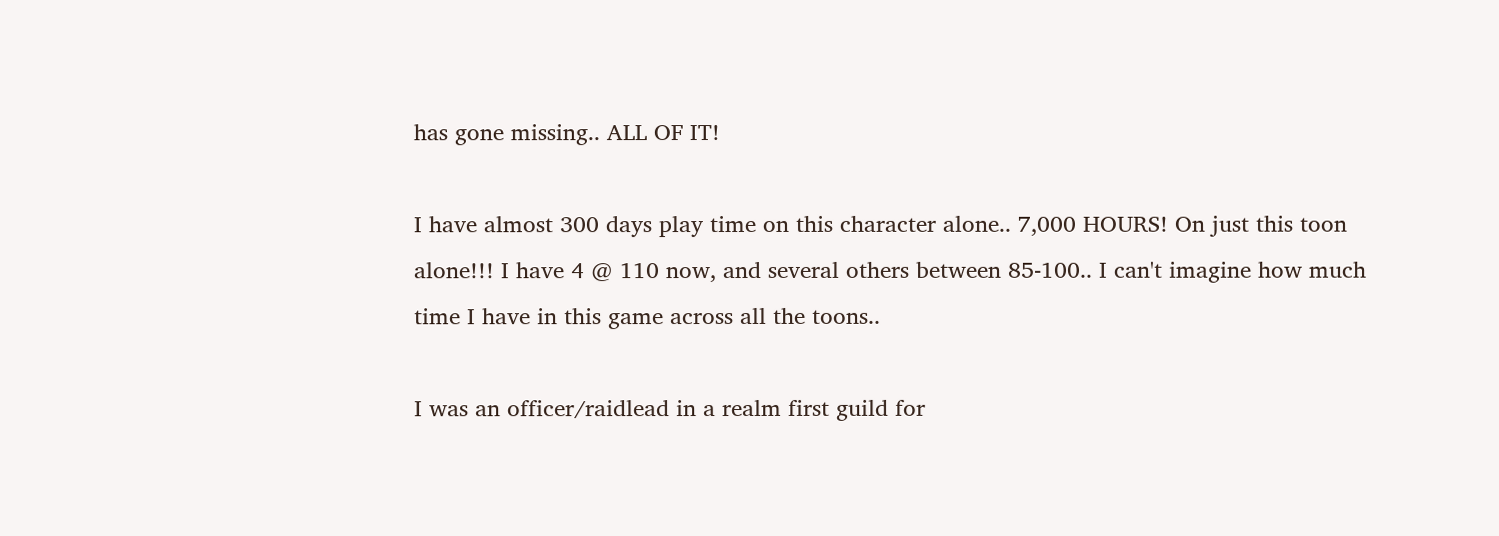has gone missing.. ALL OF IT!

I have almost 300 days play time on this character alone.. 7,000 HOURS! On just this toon alone!!! I have 4 @ 110 now, and several others between 85-100.. I can't imagine how much time I have in this game across all the toons..

I was an officer/raidlead in a realm first guild for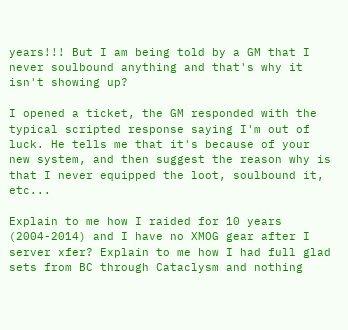years!!! But I am being told by a GM that I never soulbound anything and that's why it isn't showing up?

I opened a ticket, the GM responded with the typical scripted response saying I'm out of luck. He tells me that it's because of your new system, and then suggest the reason why is that I never equipped the loot, soulbound it, etc...

Explain to me how I raided for 10 years (2004-2014) and I have no XMOG gear after I server xfer? Explain to me how I had full glad sets from BC through Cataclysm and nothing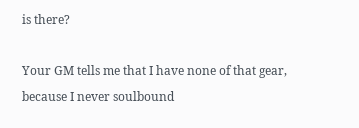is there?

Your GM tells me that I have none of that gear, because I never soulbound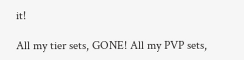it!

All my tier sets, GONE! All my PVP sets,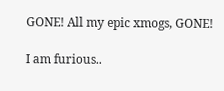GONE! All my epic xmogs, GONE!

I am furious..